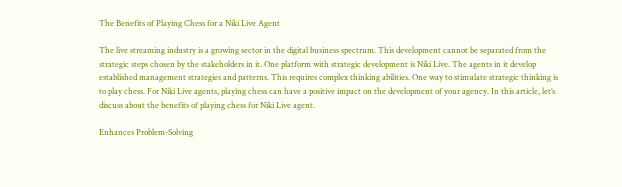The Benefits of Playing Chess for a Niki Live Agent

The live streaming industry is a growing sector in the digital business spectrum. This development cannot be separated from the strategic steps chosen by the stakeholders in it. One platform with strategic development is Niki Live. The agents in it develop established management strategies and patterns. This requires complex thinking abilities. One way to stimulate strategic thinking is to play chess. For Niki Live agents, playing chess can have a positive impact on the development of your agency. In this article, let’s discuss about the benefits of playing chess for Niki Live agent.

Enhances Problem-Solving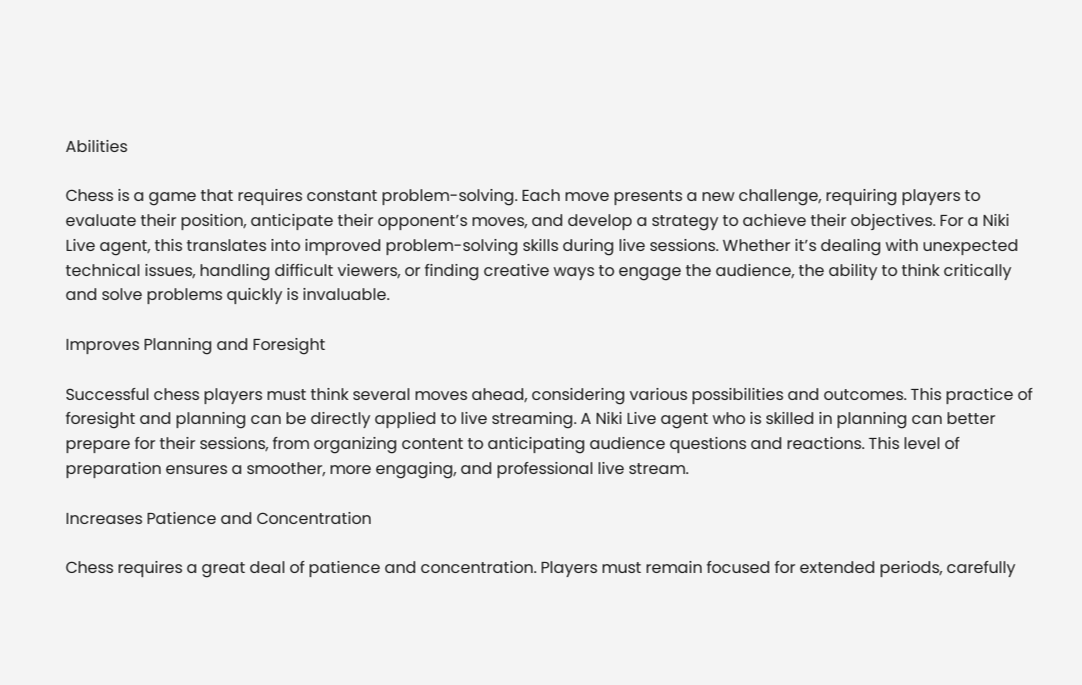Abilities

Chess is a game that requires constant problem-solving. Each move presents a new challenge, requiring players to evaluate their position, anticipate their opponent’s moves, and develop a strategy to achieve their objectives. For a Niki Live agent, this translates into improved problem-solving skills during live sessions. Whether it’s dealing with unexpected technical issues, handling difficult viewers, or finding creative ways to engage the audience, the ability to think critically and solve problems quickly is invaluable.

Improves Planning and Foresight

Successful chess players must think several moves ahead, considering various possibilities and outcomes. This practice of foresight and planning can be directly applied to live streaming. A Niki Live agent who is skilled in planning can better prepare for their sessions, from organizing content to anticipating audience questions and reactions. This level of preparation ensures a smoother, more engaging, and professional live stream.

Increases Patience and Concentration

Chess requires a great deal of patience and concentration. Players must remain focused for extended periods, carefully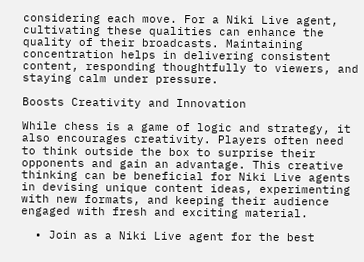considering each move. For a Niki Live agent, cultivating these qualities can enhance the quality of their broadcasts. Maintaining concentration helps in delivering consistent content, responding thoughtfully to viewers, and staying calm under pressure.

Boosts Creativity and Innovation

While chess is a game of logic and strategy, it also encourages creativity. Players often need to think outside the box to surprise their opponents and gain an advantage. This creative thinking can be beneficial for Niki Live agents in devising unique content ideas, experimenting with new formats, and keeping their audience engaged with fresh and exciting material.

  • Join as a Niki Live agent for the best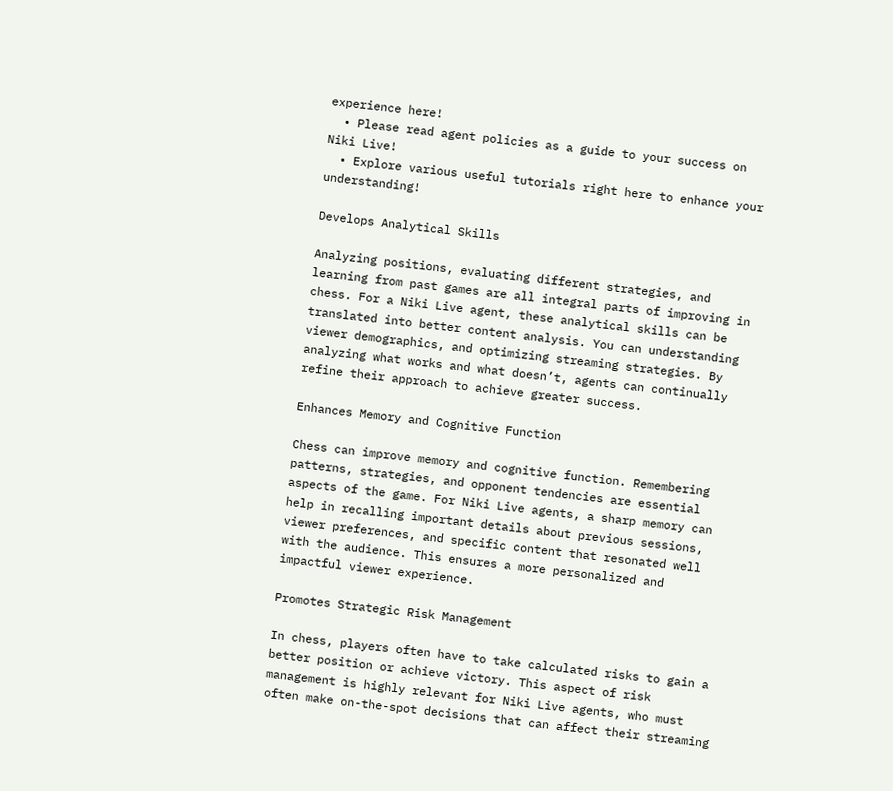experience here!
  • Please read agent policies as a guide to your success on Niki Live!
  • Explore various useful tutorials right here to enhance your understanding!

Develops Analytical Skills

Analyzing positions, evaluating different strategies, and learning from past games are all integral parts of improving in chess. For a Niki Live agent, these analytical skills can be translated into better content analysis. You can understanding viewer demographics, and optimizing streaming strategies. By analyzing what works and what doesn’t, agents can continually refine their approach to achieve greater success.

Enhances Memory and Cognitive Function

Chess can improve memory and cognitive function. Remembering patterns, strategies, and opponent tendencies are essential aspects of the game. For Niki Live agents, a sharp memory can help in recalling important details about previous sessions, viewer preferences, and specific content that resonated well with the audience. This ensures a more personalized and impactful viewer experience.

Promotes Strategic Risk Management

In chess, players often have to take calculated risks to gain a better position or achieve victory. This aspect of risk management is highly relevant for Niki Live agents, who must often make on-the-spot decisions that can affect their streaming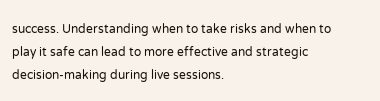success. Understanding when to take risks and when to play it safe can lead to more effective and strategic decision-making during live sessions.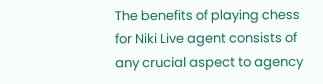The benefits of playing chess for Niki Live agent consists of any crucial aspect to agency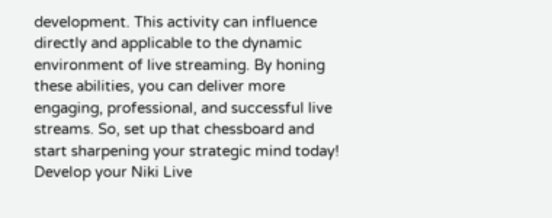development. This activity can influence directly and applicable to the dynamic environment of live streaming. By honing these abilities, you can deliver more engaging, professional, and successful live streams. So, set up that chessboard and start sharpening your strategic mind today! Develop your Niki Live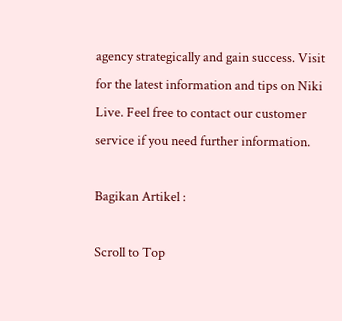agency strategically and gain success. Visit for the latest information and tips on Niki Live. Feel free to contact our customer service if you need further information.

Bagikan Artikel :

Scroll to Top